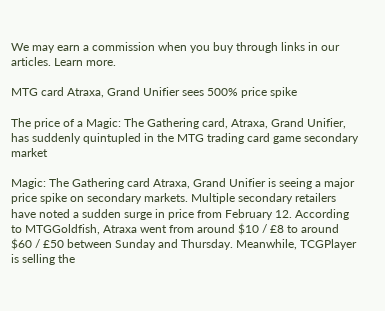We may earn a commission when you buy through links in our articles. Learn more.

MTG card Atraxa, Grand Unifier sees 500% price spike

The price of a Magic: The Gathering card, Atraxa, Grand Unifier, has suddenly quintupled in the MTG trading card game secondary market

Magic: The Gathering card Atraxa, Grand Unifier is seeing a major price spike on secondary markets. Multiple secondary retailers have noted a sudden surge in price from February 12. According to MTGGoldfish, Atraxa went from around $10 / £8 to around $60 / £50 between Sunday and Thursday. Meanwhile, TCGPlayer is selling the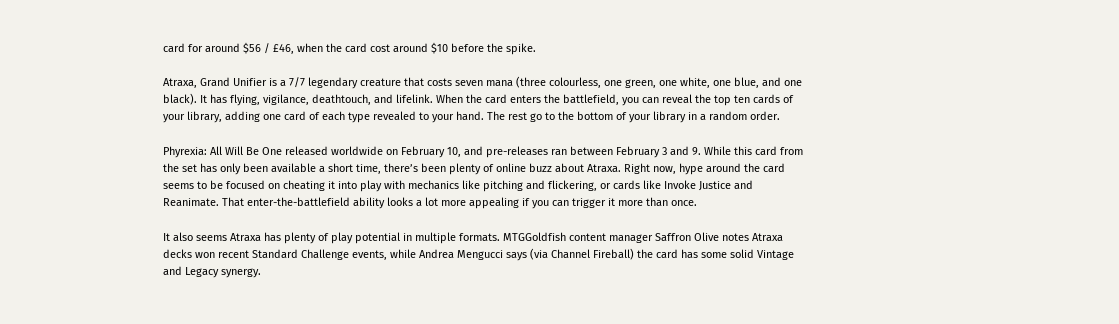card for around $56 / £46, when the card cost around $10 before the spike.

Atraxa, Grand Unifier is a 7/7 legendary creature that costs seven mana (three colourless, one green, one white, one blue, and one black). It has flying, vigilance, deathtouch, and lifelink. When the card enters the battlefield, you can reveal the top ten cards of your library, adding one card of each type revealed to your hand. The rest go to the bottom of your library in a random order.

Phyrexia: All Will Be One released worldwide on February 10, and pre-releases ran between February 3 and 9. While this card from the set has only been available a short time, there’s been plenty of online buzz about Atraxa. Right now, hype around the card seems to be focused on cheating it into play with mechanics like pitching and flickering, or cards like Invoke Justice and Reanimate. That enter-the-battlefield ability looks a lot more appealing if you can trigger it more than once.

It also seems Atraxa has plenty of play potential in multiple formats. MTGGoldfish content manager Saffron Olive notes Atraxa decks won recent Standard Challenge events, while Andrea Mengucci says (via Channel Fireball) the card has some solid Vintage and Legacy synergy.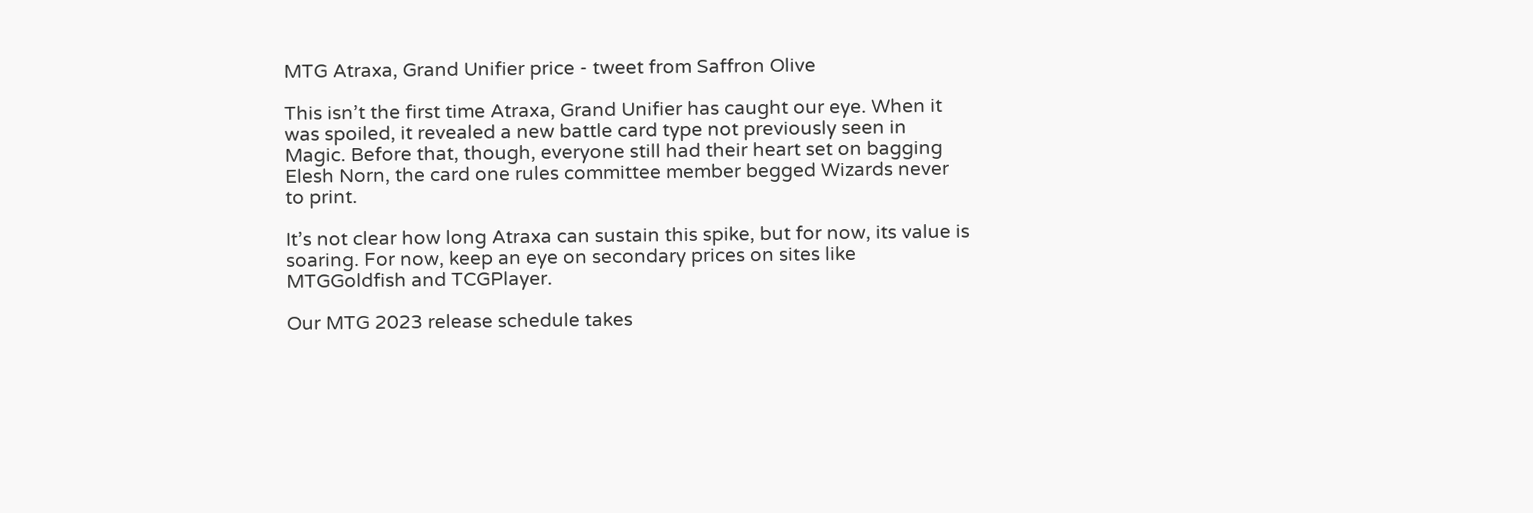MTG Atraxa, Grand Unifier price - tweet from Saffron Olive

This isn’t the first time Atraxa, Grand Unifier has caught our eye. When it was spoiled, it revealed a new battle card type not previously seen in Magic. Before that, though, everyone still had their heart set on bagging Elesh Norn, the card one rules committee member begged Wizards never to print.

It’s not clear how long Atraxa can sustain this spike, but for now, its value is soaring. For now, keep an eye on secondary prices on sites like MTGGoldfish and TCGPlayer.

Our MTG 2023 release schedule takes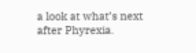a look at what’s next after Phyrexia.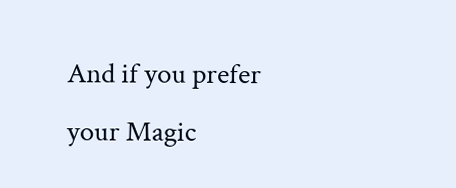And if you prefer your Magic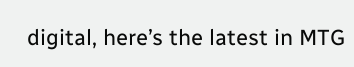digital, here’s the latest in MTG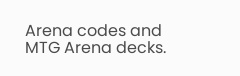Arena codes and MTG Arena decks.